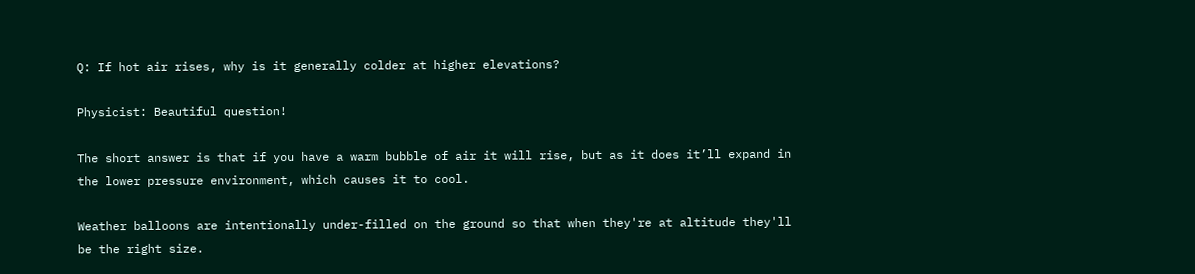Q: If hot air rises, why is it generally colder at higher elevations?

Physicist: Beautiful question!

The short answer is that if you have a warm bubble of air it will rise, but as it does it’ll expand in the lower pressure environment, which causes it to cool.

Weather balloons are intentionally under-filled on the ground so that when they're at altitude they'll be the right size.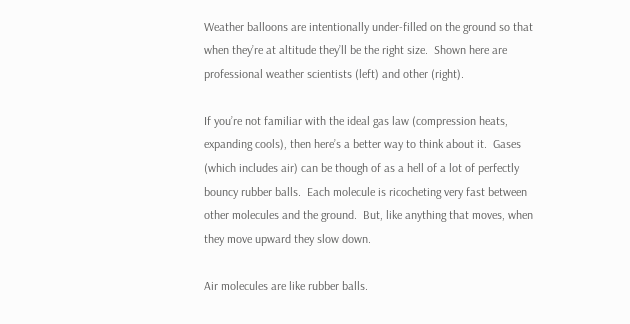Weather balloons are intentionally under-filled on the ground so that when they’re at altitude they’ll be the right size.  Shown here are professional weather scientists (left) and other (right).

If you’re not familiar with the ideal gas law (compression heats, expanding cools), then here’s a better way to think about it.  Gases (which includes air) can be though of as a hell of a lot of perfectly bouncy rubber balls.  Each molecule is ricocheting very fast between other molecules and the ground.  But, like anything that moves, when they move upward they slow down.

Air molecules are like rubber balls.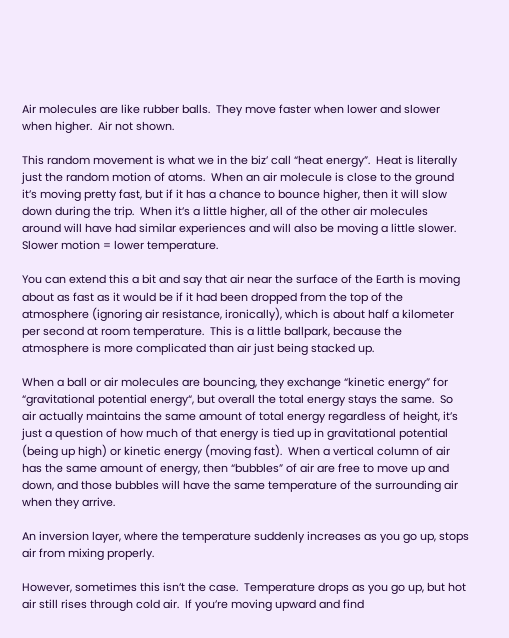Air molecules are like rubber balls.  They move faster when lower and slower when higher.  Air not shown.

This random movement is what we in the biz’ call “heat energy”.  Heat is literally just the random motion of atoms.  When an air molecule is close to the ground it’s moving pretty fast, but if it has a chance to bounce higher, then it will slow down during the trip.  When it’s a little higher, all of the other air molecules around will have had similar experiences and will also be moving a little slower.  Slower motion = lower temperature.

You can extend this a bit and say that air near the surface of the Earth is moving about as fast as it would be if it had been dropped from the top of the atmosphere (ignoring air resistance, ironically), which is about half a kilometer per second at room temperature.  This is a little ballpark, because the atmosphere is more complicated than air just being stacked up.

When a ball or air molecules are bouncing, they exchange “kinetic energy” for “gravitational potential energy“, but overall the total energy stays the same.  So air actually maintains the same amount of total energy regardless of height, it’s just a question of how much of that energy is tied up in gravitational potential (being up high) or kinetic energy (moving fast).  When a vertical column of air has the same amount of energy, then “bubbles” of air are free to move up and down, and those bubbles will have the same temperature of the surrounding air when they arrive.

An inversion layer, where the temperature suddenly increases as you go up, stops air from mixing properly.

However, sometimes this isn’t the case.  Temperature drops as you go up, but hot air still rises through cold air.  If you’re moving upward and find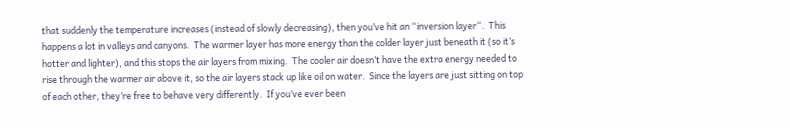that suddenly the temperature increases (instead of slowly decreasing), then you’ve hit an “inversion layer“.  This happens a lot in valleys and canyons.  The warmer layer has more energy than the colder layer just beneath it (so it’s hotter and lighter), and this stops the air layers from mixing.  The cooler air doesn’t have the extra energy needed to rise through the warmer air above it, so the air layers stack up like oil on water.  Since the layers are just sitting on top of each other, they’re free to behave very differently.  If you’ve ever been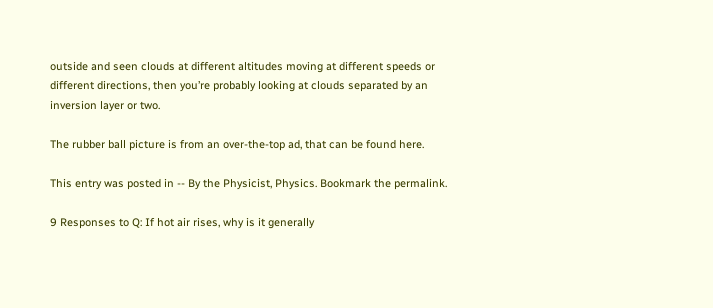outside and seen clouds at different altitudes moving at different speeds or different directions, then you’re probably looking at clouds separated by an inversion layer or two.

The rubber ball picture is from an over-the-top ad, that can be found here.

This entry was posted in -- By the Physicist, Physics. Bookmark the permalink.

9 Responses to Q: If hot air rises, why is it generally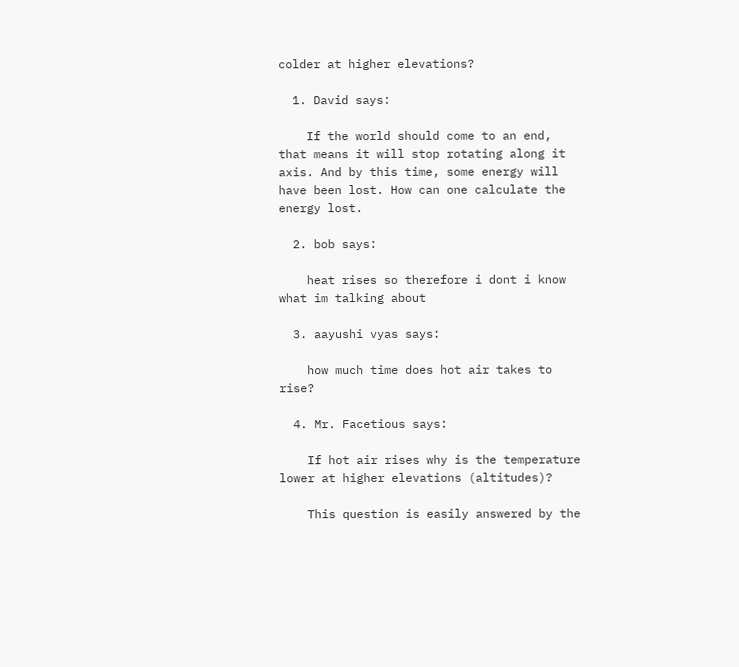colder at higher elevations?

  1. David says:

    If the world should come to an end, that means it will stop rotating along it axis. And by this time, some energy will have been lost. How can one calculate the energy lost.

  2. bob says:

    heat rises so therefore i dont i know what im talking about

  3. aayushi vyas says:

    how much time does hot air takes to rise?

  4. Mr. Facetious says:

    If hot air rises why is the temperature lower at higher elevations (altitudes)?

    This question is easily answered by the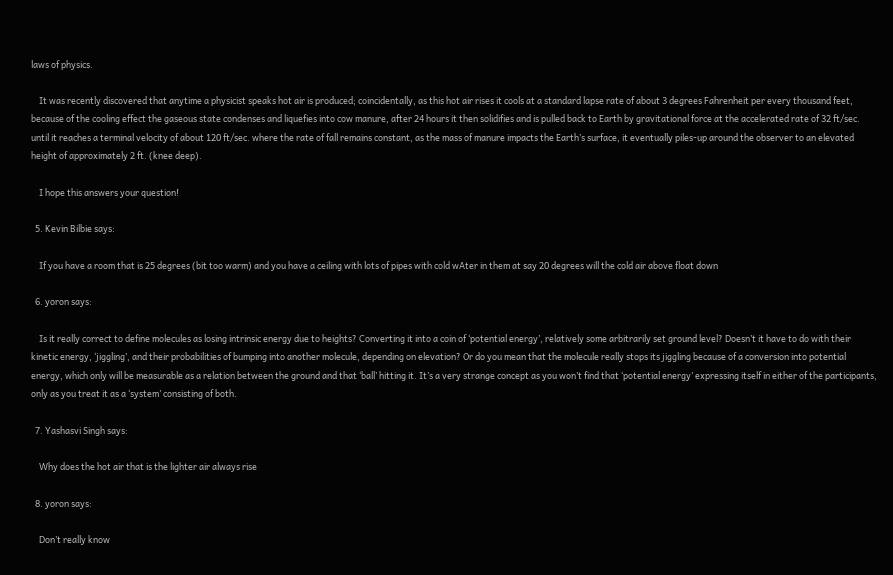laws of physics.

    It was recently discovered that anytime a physicist speaks hot air is produced; coincidentally, as this hot air rises it cools at a standard lapse rate of about 3 degrees Fahrenheit per every thousand feet, because of the cooling effect the gaseous state condenses and liquefies into cow manure, after 24 hours it then solidifies and is pulled back to Earth by gravitational force at the accelerated rate of 32 ft/sec. until it reaches a terminal velocity of about 120 ft/sec. where the rate of fall remains constant, as the mass of manure impacts the Earth’s surface, it eventually piles-up around the observer to an elevated height of approximately 2 ft. (knee deep).

    I hope this answers your question!

  5. Kevin Bilbie says:

    If you have a room that is 25 degrees (bit too warm) and you have a ceiling with lots of pipes with cold wAter in them at say 20 degrees will the cold air above float down

  6. yoron says:

    Is it really correct to define molecules as losing intrinsic energy due to heights? Converting it into a coin of ‘potential energy’, relatively some arbitrarily set ground level? Doesn’t it have to do with their kinetic energy, ‘jiggling’, and their probabilities of bumping into another molecule, depending on elevation? Or do you mean that the molecule really stops its jiggling because of a conversion into potential energy, which only will be measurable as a relation between the ground and that ‘ball’ hitting it. It’s a very strange concept as you won’t find that ‘potential energy’ expressing itself in either of the participants, only as you treat it as a ‘system’ consisting of both.

  7. Yashasvi Singh says:

    Why does the hot air that is the lighter air always rise

  8. yoron says:

    Don’t really know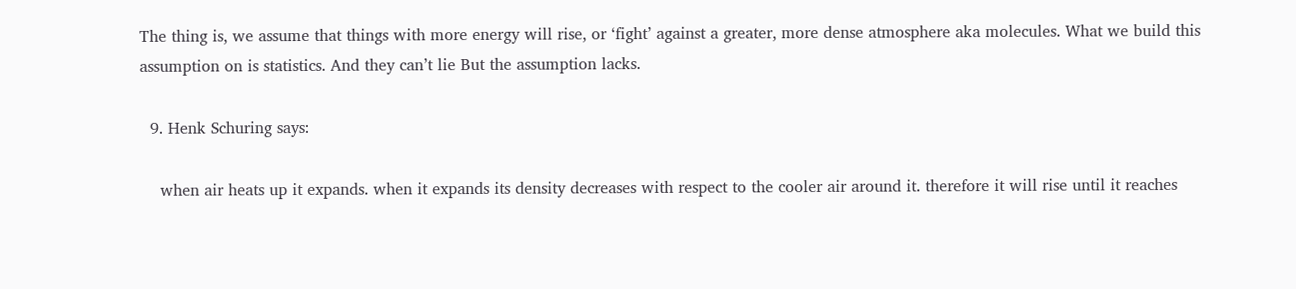The thing is, we assume that things with more energy will rise, or ‘fight’ against a greater, more dense atmosphere aka molecules. What we build this assumption on is statistics. And they can’t lie But the assumption lacks.

  9. Henk Schuring says:

    when air heats up it expands. when it expands its density decreases with respect to the cooler air around it. therefore it will rise until it reaches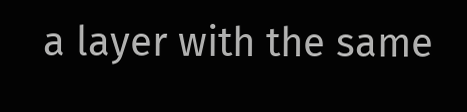a layer with the same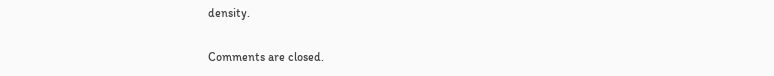density.

Comments are closed.